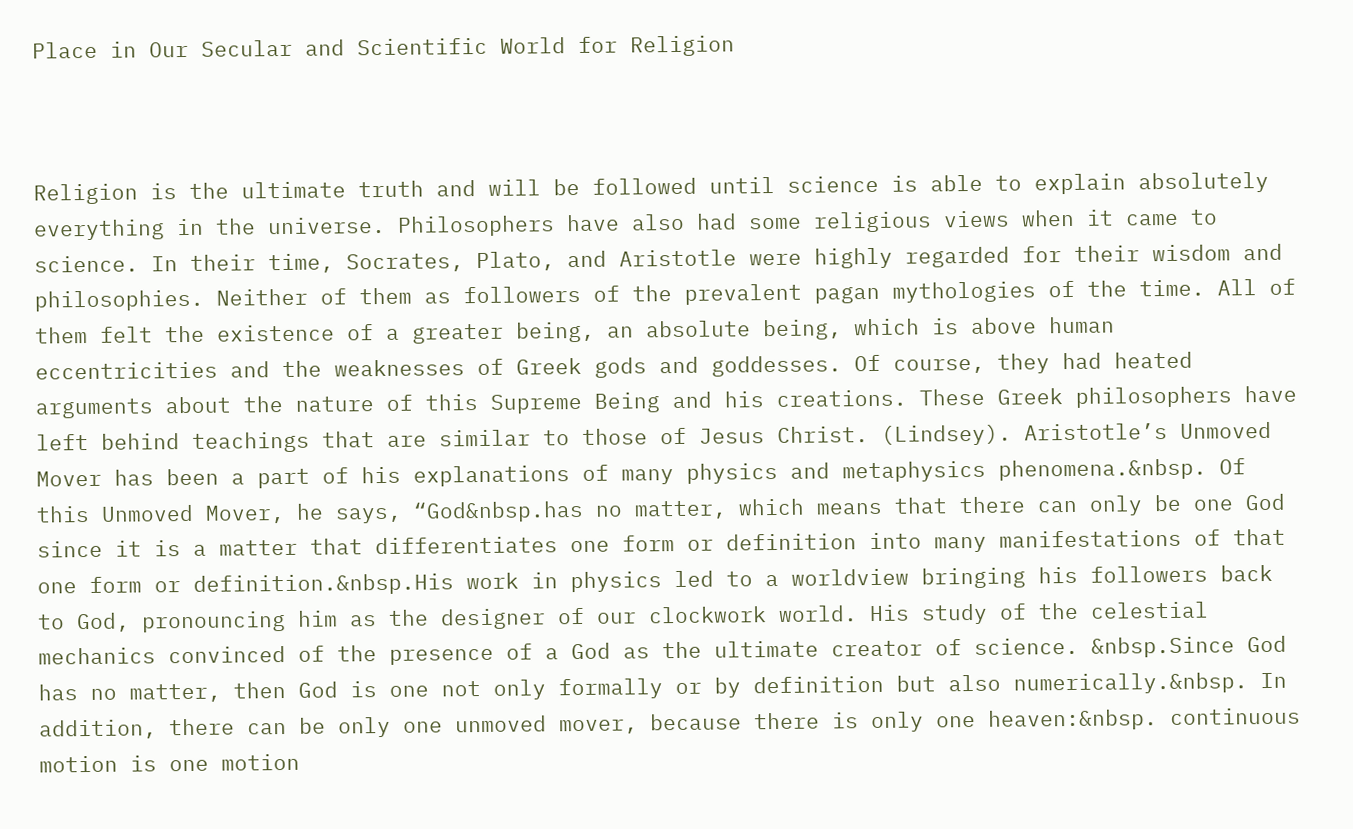Place in Our Secular and Scientific World for Religion



Religion is the ultimate truth and will be followed until science is able to explain absolutely everything in the universe. Philosophers have also had some religious views when it came to science. In their time, Socrates, Plato, and Aristotle were highly regarded for their wisdom and philosophies. Neither of them as followers of the prevalent pagan mythologies of the time. All of them felt the existence of a greater being, an absolute being, which is above human eccentricities and the weaknesses of Greek gods and goddesses. Of course, they had heated arguments about the nature of this Supreme Being and his creations. These Greek philosophers have left behind teachings that are similar to those of Jesus Christ. (Lindsey). Aristotle’s Unmoved Mover has been a part of his explanations of many physics and metaphysics phenomena.&nbsp. Of this Unmoved Mover, he says, “God&nbsp.has no matter, which means that there can only be one God since it is a matter that differentiates one form or definition into many manifestations of that one form or definition.&nbsp.His work in physics led to a worldview bringing his followers back to God, pronouncing him as the designer of our clockwork world. His study of the celestial mechanics convinced of the presence of a God as the ultimate creator of science. &nbsp.Since God has no matter, then God is one not only formally or by definition but also numerically.&nbsp. In addition, there can be only one unmoved mover, because there is only one heaven:&nbsp. continuous motion is one motion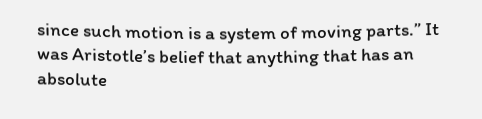since such motion is a system of moving parts.” It was Aristotle’s belief that anything that has an absolute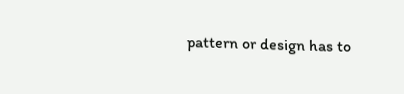pattern or design has to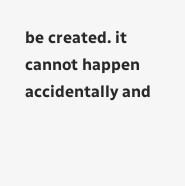be created. it cannot happen accidentally and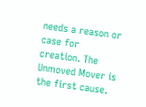needs a reason or case for creation. The Unmoved Mover is the first cause.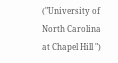("University of North Carolina at Chapel Hill ")